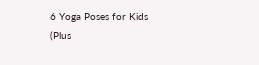6 Yoga Poses for Kids (Plus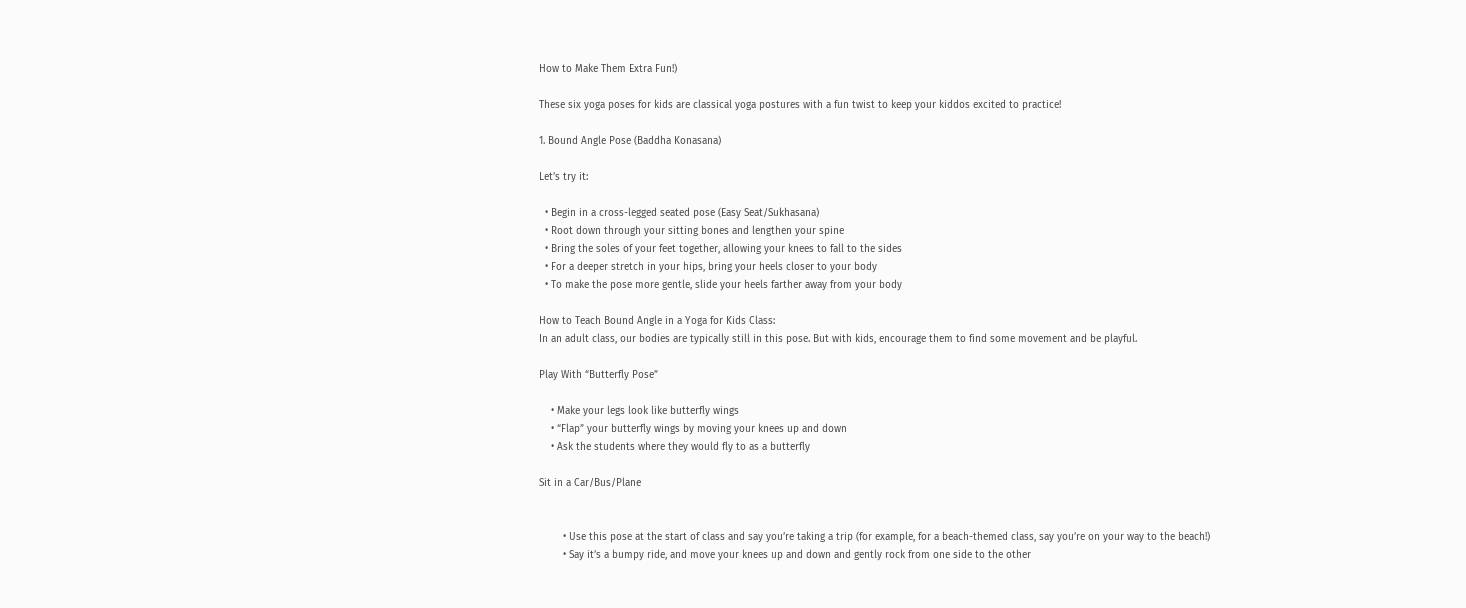How to Make Them Extra Fun!)

These six yoga poses for kids are classical yoga postures with a fun twist to keep your kiddos excited to practice!

1. Bound Angle Pose (Baddha Konasana)

Let’s try it:

  • Begin in a cross-legged seated pose (Easy Seat/Sukhasana)
  • Root down through your sitting bones and lengthen your spine
  • Bring the soles of your feet together, allowing your knees to fall to the sides
  • For a deeper stretch in your hips, bring your heels closer to your body
  • To make the pose more gentle, slide your heels farther away from your body

How to Teach Bound Angle in a Yoga for Kids Class:
In an adult class, our bodies are typically still in this pose. But with kids, encourage them to find some movement and be playful.

Play With “Butterfly Pose”

    • Make your legs look like butterfly wings
    • “Flap” your butterfly wings by moving your knees up and down
    • Ask the students where they would fly to as a butterfly

Sit in a Car/Bus/Plane


        • Use this pose at the start of class and say you’re taking a trip (for example, for a beach-themed class, say you’re on your way to the beach!)
        • Say it’s a bumpy ride, and move your knees up and down and gently rock from one side to the other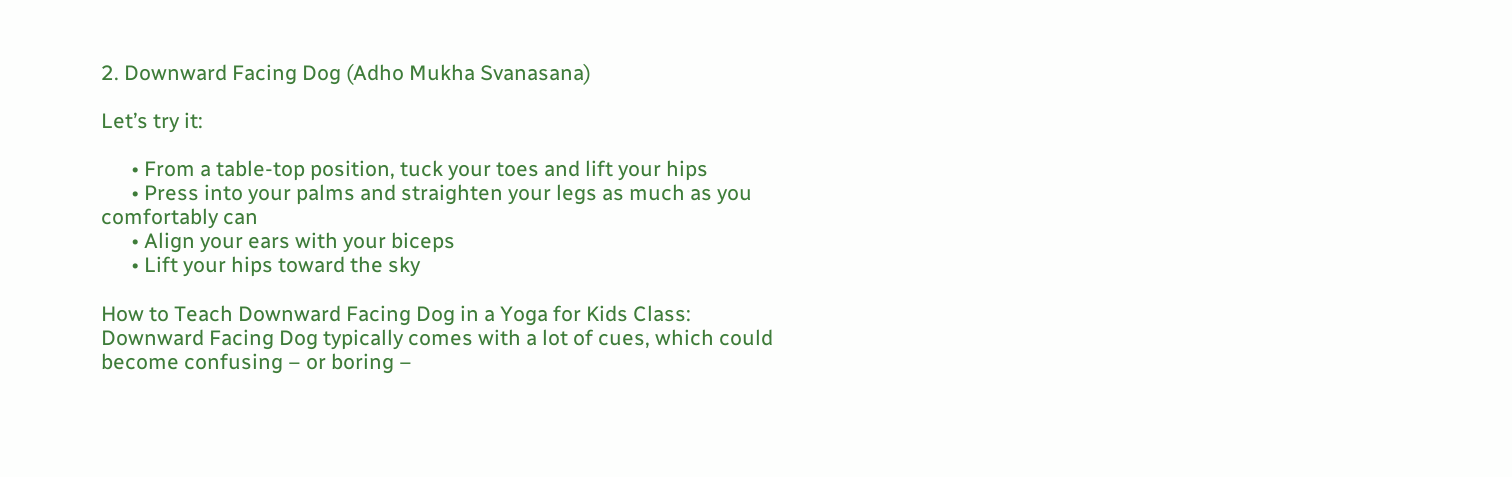2. Downward Facing Dog (Adho Mukha Svanasana)

Let’s try it:

      • From a table-top position, tuck your toes and lift your hips
      • Press into your palms and straighten your legs as much as you comfortably can
      • Align your ears with your biceps
      • Lift your hips toward the sky

How to Teach Downward Facing Dog in a Yoga for Kids Class:
Downward Facing Dog typically comes with a lot of cues, which could become confusing – or boring –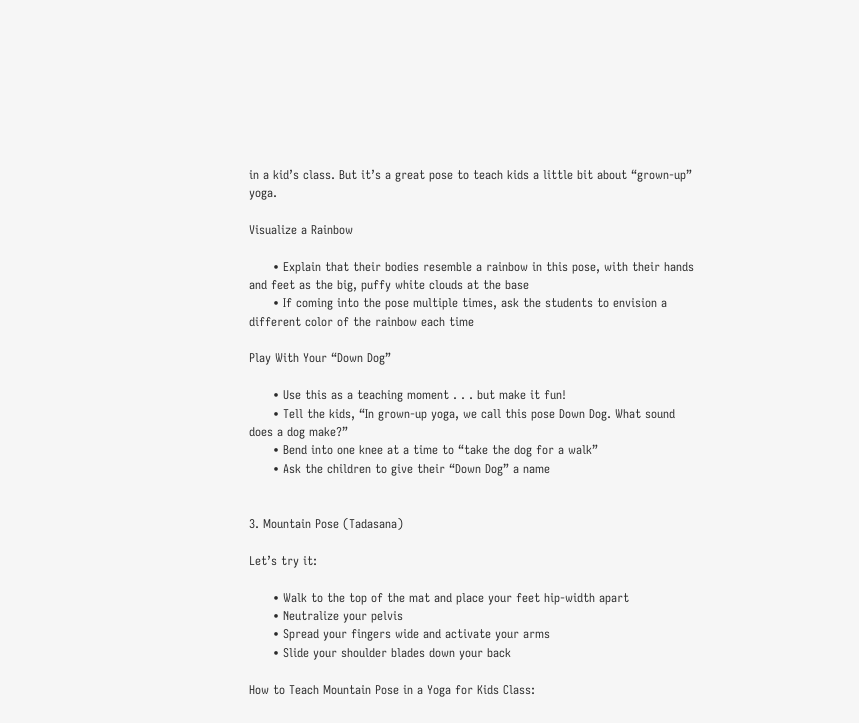in a kid’s class. But it’s a great pose to teach kids a little bit about “grown-up” yoga.

Visualize a Rainbow

      • Explain that their bodies resemble a rainbow in this pose, with their hands and feet as the big, puffy white clouds at the base
      • If coming into the pose multiple times, ask the students to envision a different color of the rainbow each time

Play With Your “Down Dog”

      • Use this as a teaching moment . . . but make it fun!
      • Tell the kids, “In grown-up yoga, we call this pose Down Dog. What sound does a dog make?”
      • Bend into one knee at a time to “take the dog for a walk”
      • Ask the children to give their “Down Dog” a name


3. Mountain Pose (Tadasana)

Let’s try it:

      • Walk to the top of the mat and place your feet hip-width apart
      • Neutralize your pelvis
      • Spread your fingers wide and activate your arms
      • Slide your shoulder blades down your back

How to Teach Mountain Pose in a Yoga for Kids Class: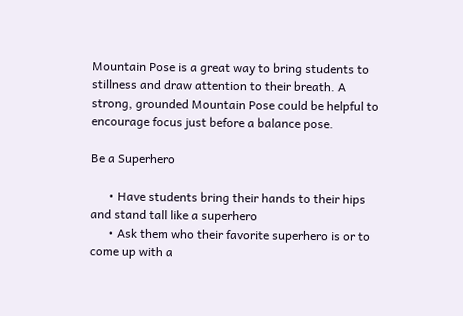Mountain Pose is a great way to bring students to stillness and draw attention to their breath. A strong, grounded Mountain Pose could be helpful to encourage focus just before a balance pose.

Be a Superhero

      • Have students bring their hands to their hips and stand tall like a superhero
      • Ask them who their favorite superhero is or to come up with a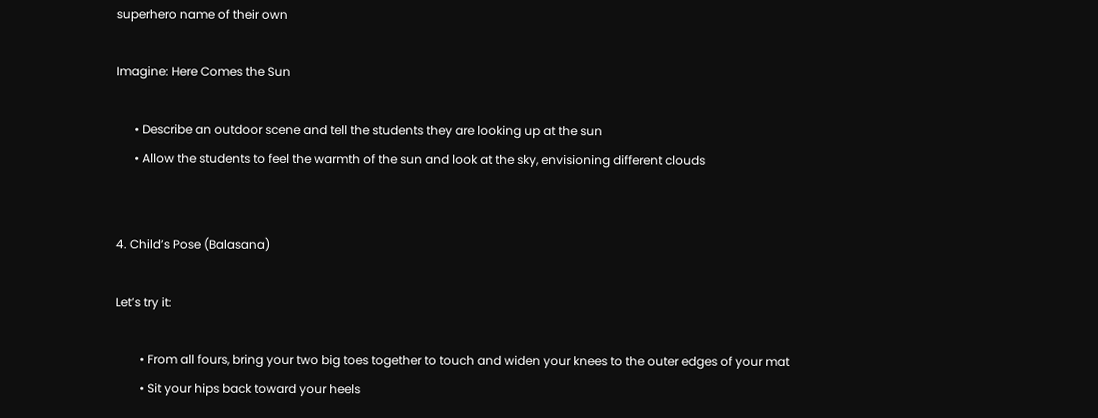superhero name of their own

Imagine: Here Comes the Sun

      • Describe an outdoor scene and tell the students they are looking up at the sun
      • Allow the students to feel the warmth of the sun and look at the sky, envisioning different clouds


4. Child’s Pose (Balasana)

Let’s try it:

        • From all fours, bring your two big toes together to touch and widen your knees to the outer edges of your mat
        • Sit your hips back toward your heels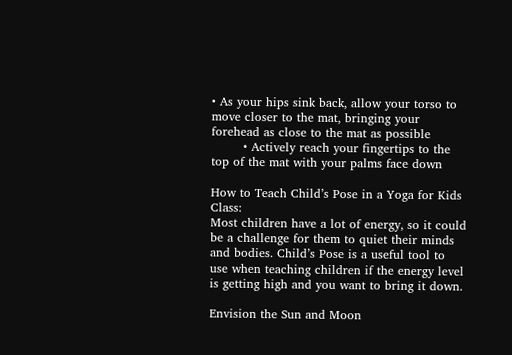• As your hips sink back, allow your torso to move closer to the mat, bringing your forehead as close to the mat as possible
        • Actively reach your fingertips to the top of the mat with your palms face down

How to Teach Child’s Pose in a Yoga for Kids Class:
Most children have a lot of energy, so it could be a challenge for them to quiet their minds and bodies. Child’s Pose is a useful tool to use when teaching children if the energy level is getting high and you want to bring it down.

Envision the Sun and Moon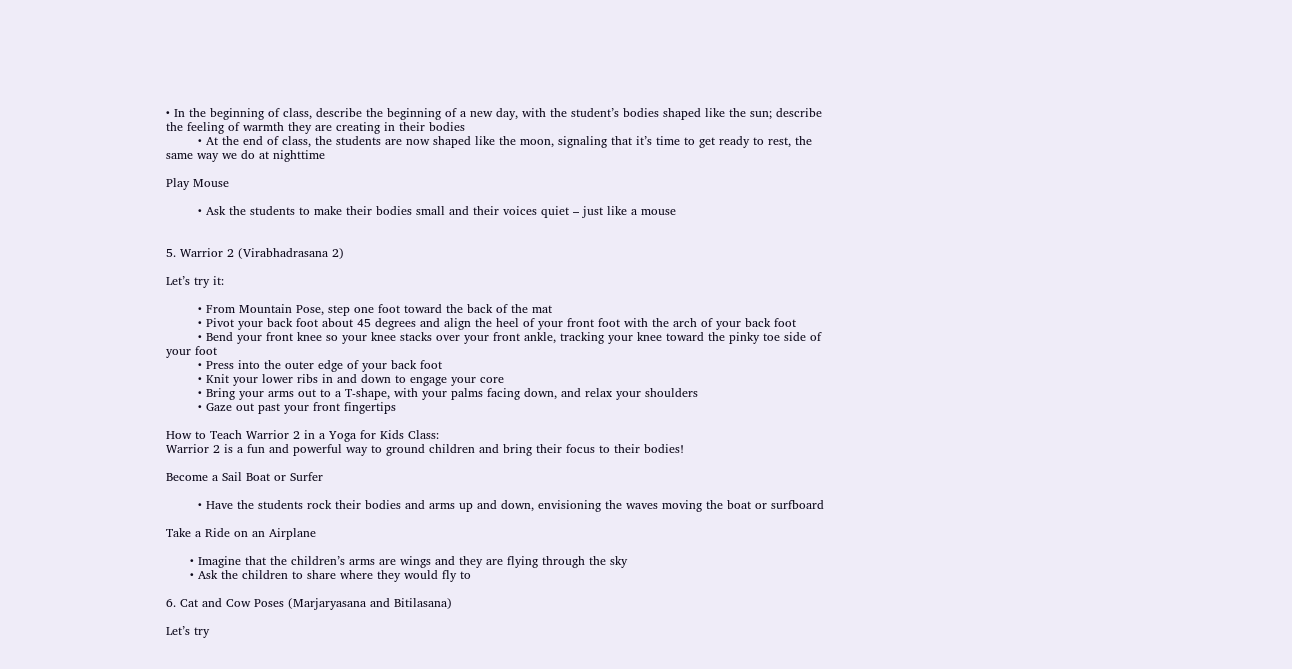• In the beginning of class, describe the beginning of a new day, with the student’s bodies shaped like the sun; describe the feeling of warmth they are creating in their bodies
        • At the end of class, the students are now shaped like the moon, signaling that it’s time to get ready to rest, the same way we do at nighttime

Play Mouse

        • Ask the students to make their bodies small and their voices quiet – just like a mouse


5. Warrior 2 (Virabhadrasana 2)

Let’s try it:

        • From Mountain Pose, step one foot toward the back of the mat
        • Pivot your back foot about 45 degrees and align the heel of your front foot with the arch of your back foot
        • Bend your front knee so your knee stacks over your front ankle, tracking your knee toward the pinky toe side of your foot
        • Press into the outer edge of your back foot
        • Knit your lower ribs in and down to engage your core
        • Bring your arms out to a T-shape, with your palms facing down, and relax your shoulders
        • Gaze out past your front fingertips

How to Teach Warrior 2 in a Yoga for Kids Class:
Warrior 2 is a fun and powerful way to ground children and bring their focus to their bodies!

Become a Sail Boat or Surfer

        • Have the students rock their bodies and arms up and down, envisioning the waves moving the boat or surfboard

Take a Ride on an Airplane

      • Imagine that the children’s arms are wings and they are flying through the sky
      • Ask the children to share where they would fly to

6. Cat and Cow Poses (Marjaryasana and Bitilasana)

Let’s try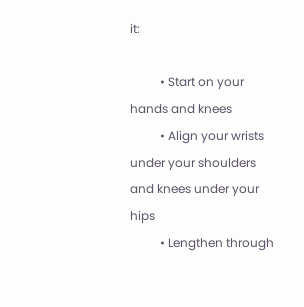it:

          • Start on your hands and knees
          • Align your wrists under your shoulders and knees under your hips
          • Lengthen through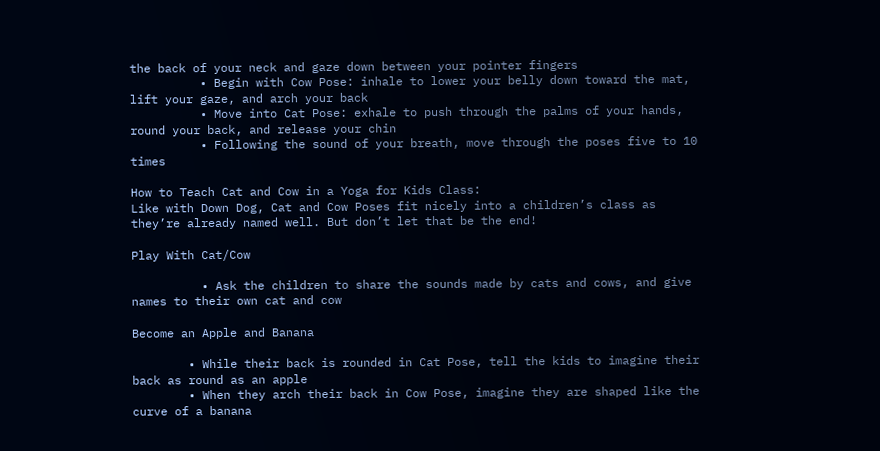the back of your neck and gaze down between your pointer fingers
          • Begin with Cow Pose: inhale to lower your belly down toward the mat, lift your gaze, and arch your back
          • Move into Cat Pose: exhale to push through the palms of your hands, round your back, and release your chin
          • Following the sound of your breath, move through the poses five to 10 times

How to Teach Cat and Cow in a Yoga for Kids Class:
Like with Down Dog, Cat and Cow Poses fit nicely into a children’s class as they’re already named well. But don’t let that be the end!

Play With Cat/Cow

          • Ask the children to share the sounds made by cats and cows, and give names to their own cat and cow

Become an Apple and Banana

        • While their back is rounded in Cat Pose, tell the kids to imagine their back as round as an apple
        • When they arch their back in Cow Pose, imagine they are shaped like the curve of a banana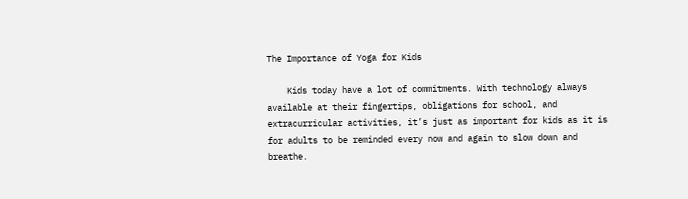The Importance of Yoga for Kids

    Kids today have a lot of commitments. With technology always available at their fingertips, obligations for school, and extracurricular activities, it’s just as important for kids as it is for adults to be reminded every now and again to slow down and breathe.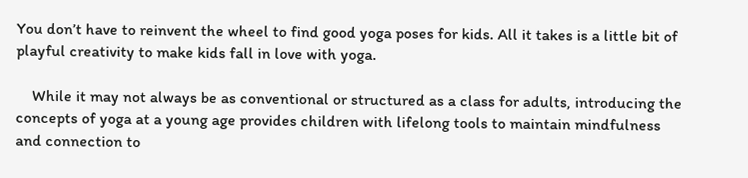You don’t have to reinvent the wheel to find good yoga poses for kids. All it takes is a little bit of playful creativity to make kids fall in love with yoga.

    While it may not always be as conventional or structured as a class for adults, introducing the concepts of yoga at a young age provides children with lifelong tools to maintain mindfulness and connection to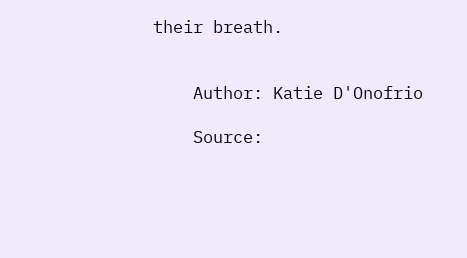their breath.


    Author: Katie D'Onofrio

    Source: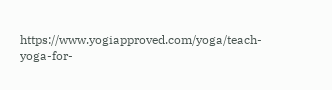https://www.yogiapproved.com/yoga/teach-yoga-for-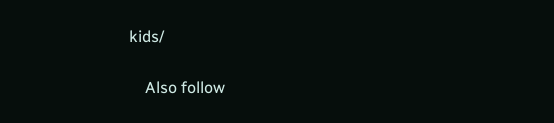kids/

    Also follow